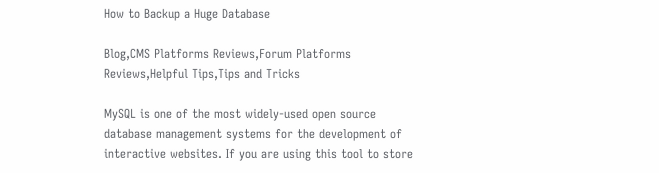How to Backup a Huge Database

Blog,CMS Platforms Reviews,Forum Platforms Reviews,Helpful Tips,Tips and Tricks

MySQL is one of the most widely-used open source database management systems for the development of interactive websites. If you are using this tool to store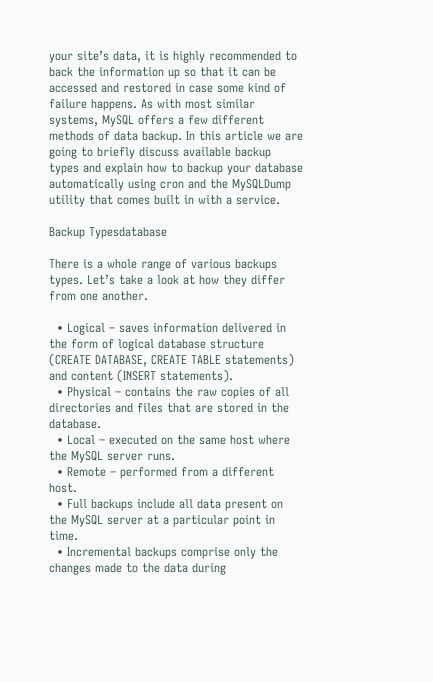your site’s data, it is highly recommended to back the information up so that it can be accessed and restored in case some kind of failure happens. As with most similar systems, MySQL offers a few different methods of data backup. In this article we are going to briefly discuss available backup types and explain how to backup your database automatically using cron and the MySQLDump utility that comes built in with a service.

Backup Typesdatabase

There is a whole range of various backups types. Let’s take a look at how they differ from one another.

  • Logical – saves information delivered in the form of logical database structure (CREATE DATABASE, CREATE TABLE statements) and content (INSERT statements).
  • Physical – contains the raw copies of all directories and files that are stored in the database.
  • Local – executed on the same host where the MySQL server runs.
  • Remote – performed from a different host.
  • Full backups include all data present on the MySQL server at a particular point in time.
  • Incremental backups comprise only the changes made to the data during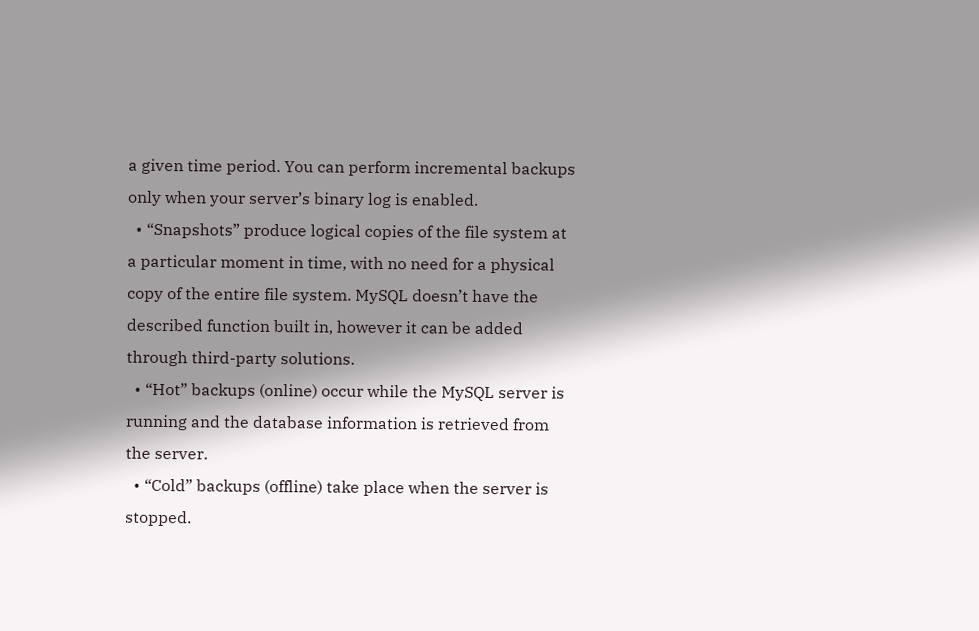a given time period. You can perform incremental backups only when your server’s binary log is enabled.
  • “Snapshots” produce logical copies of the file system at a particular moment in time, with no need for a physical copy of the entire file system. MySQL doesn’t have the described function built in, however it can be added through third-party solutions.
  • “Hot” backups (online) occur while the MySQL server is running and the database information is retrieved from the server.
  • “Cold” backups (offline) take place when the server is stopped.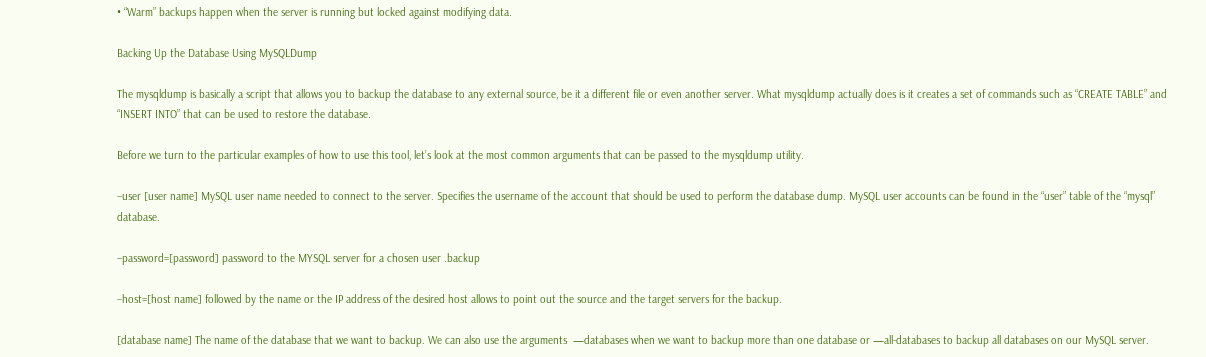• “Warm” backups happen when the server is running but locked against modifying data.

Backing Up the Database Using MySQLDump

The mysqldump is basically a script that allows you to backup the database to any external source, be it a different file or even another server. What mysqldump actually does is it creates a set of commands such as “CREATE TABLE” and “INSERT INTO” that can be used to restore the database.

Before we turn to the particular examples of how to use this tool, let’s look at the most common arguments that can be passed to the mysqldump utility.

–user [user name] MySQL user name needed to connect to the server. Specifies the username of the account that should be used to perform the database dump. MySQL user accounts can be found in the “user” table of the “mysql” database.

–password=[password] password to the MYSQL server for a chosen user .backup

–host=[host name] followed by the name or the IP address of the desired host allows to point out the source and the target servers for the backup.

[database name] The name of the database that we want to backup. We can also use the arguments  —databases when we want to backup more than one database or —all-databases to backup all databases on our MySQL server.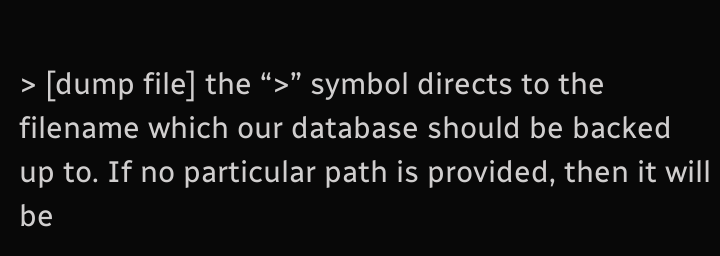> [dump file] the “>” symbol directs to the filename which our database should be backed up to. If no particular path is provided, then it will be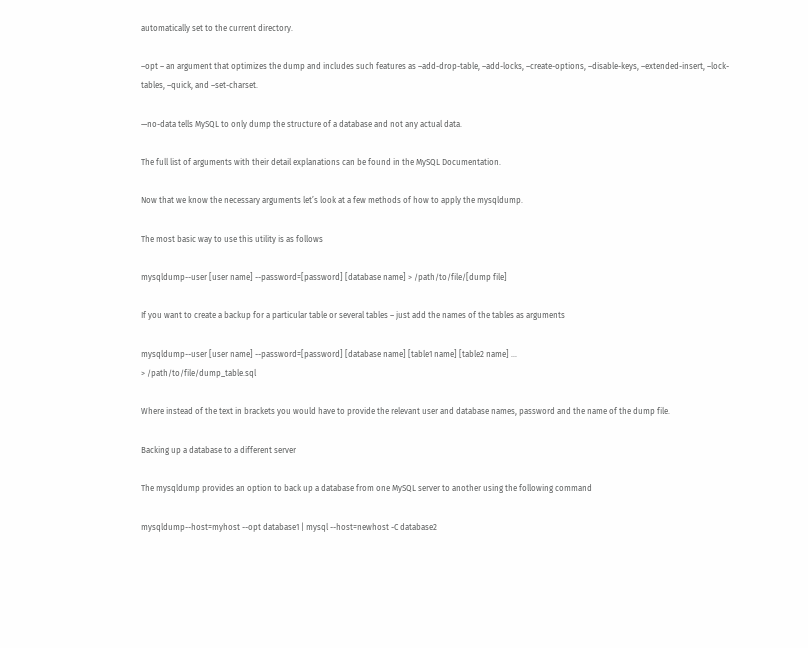automatically set to the current directory.

–opt – an argument that optimizes the dump and includes such features as –add-drop-table, –add-locks, –create-options, –disable-keys, –extended-insert, –lock-tables, –quick, and –set-charset.

—no-data tells MySQL to only dump the structure of a database and not any actual data.

The full list of arguments with their detail explanations can be found in the MySQL Documentation.

Now that we know the necessary arguments let’s look at a few methods of how to apply the mysqldump.

The most basic way to use this utility is as follows

mysqldump--user [user name] --password=[password] [database name] > /path/to/file/[dump file]

If you want to create a backup for a particular table or several tables – just add the names of the tables as arguments

mysqldump--user [user name] --password=[password] [database name] [table1 name] [table2 name] ...
> /path/to/file/dump_table.sql

Where instead of the text in brackets you would have to provide the relevant user and database names, password and the name of the dump file.

Backing up a database to a different server

The mysqldump provides an option to back up a database from one MySQL server to another using the following command

mysqldump--host=myhost --opt database1 | mysql --host=newhost -C database2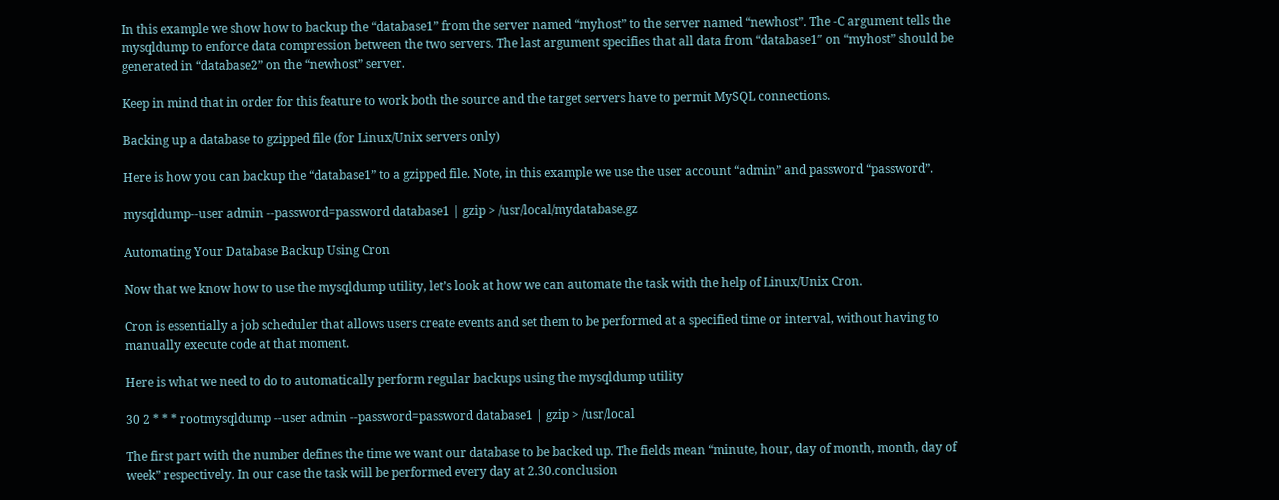In this example we show how to backup the “database1” from the server named “myhost” to the server named “newhost”. The -C argument tells the mysqldump to enforce data compression between the two servers. The last argument specifies that all data from “database1″ on “myhost” should be generated in “database2” on the “newhost” server.

Keep in mind that in order for this feature to work both the source and the target servers have to permit MySQL connections.

Backing up a database to gzipped file (for Linux/Unix servers only)

Here is how you can backup the “database1” to a gzipped file. Note, in this example we use the user account “admin” and password “password”.

mysqldump--user admin --password=password database1 | gzip > /usr/local/mydatabase.gz

Automating Your Database Backup Using Cron

Now that we know how to use the mysqldump utility, let’s look at how we can automate the task with the help of Linux/Unix Cron.

Cron is essentially a job scheduler that allows users create events and set them to be performed at a specified time or interval, without having to manually execute code at that moment.

Here is what we need to do to automatically perform regular backups using the mysqldump utility

30 2 * * * rootmysqldump --user admin --password=password database1 | gzip > /usr/local

The first part with the number defines the time we want our database to be backed up. The fields mean “minute, hour, day of month, month, day of week” respectively. In our case the task will be performed every day at 2.30.conclusion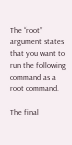The “root” argument states that you want to run the following command as a root command.

The final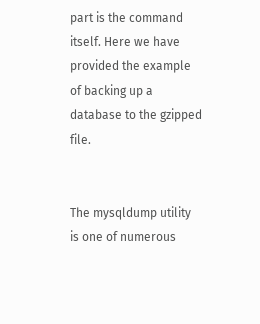part is the command itself. Here we have provided the example of backing up a database to the gzipped file.


The mysqldump utility is one of numerous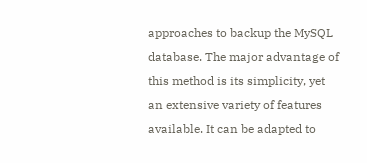approaches to backup the MySQL database. The major advantage of this method is its simplicity, yet an extensive variety of features available. It can be adapted to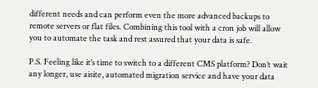different needs and can perform even the more advanced backups to remote servers or flat files. Combining this tool with a cron job will allow you to automate the task and rest assured that your data is safe.

P.S. Feeling like it’s time to switch to a different CMS platform? Don’t wait any longer, use aisite, automated migration service and have your data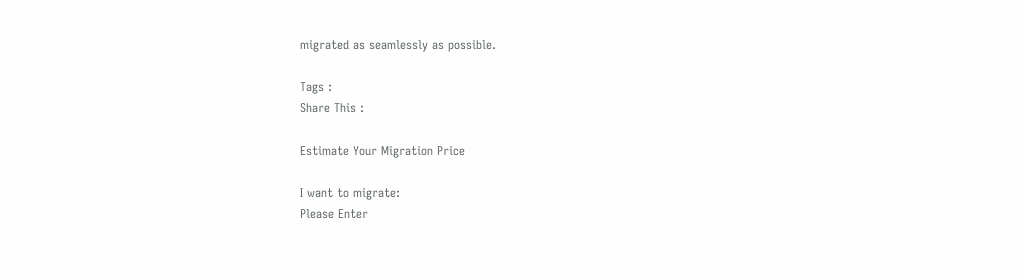migrated as seamlessly as possible.

Tags :
Share This :

Estimate Your Migration Price

I want to migrate:
Please Enter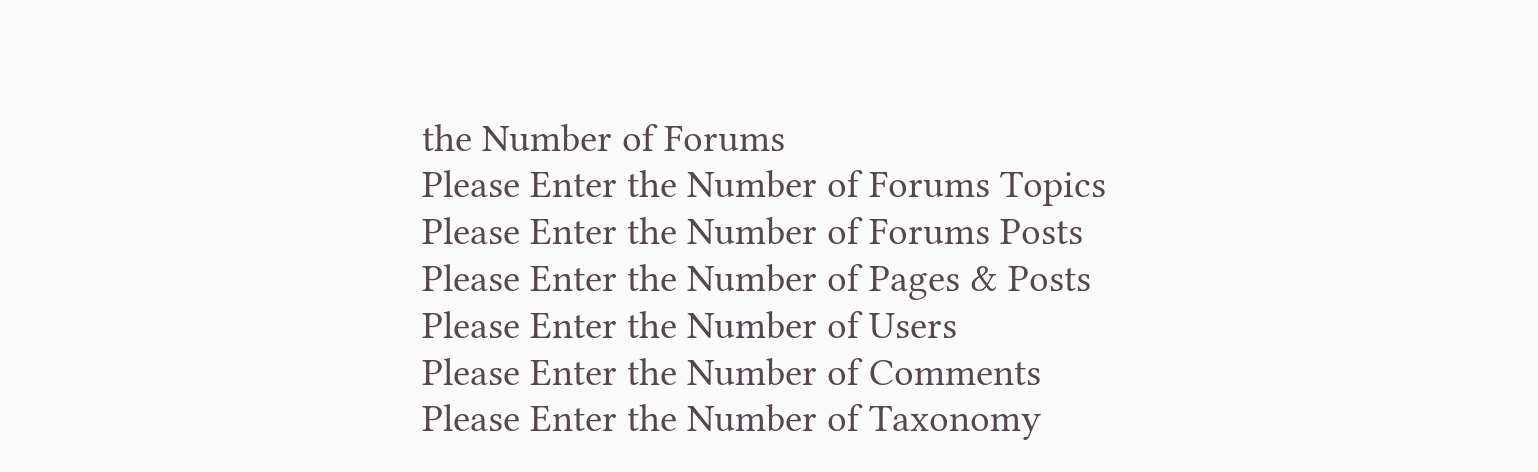the Number of Forums
Please Enter the Number of Forums Topics
Please Enter the Number of Forums Posts
Please Enter the Number of Pages & Posts
Please Enter the Number of Users
Please Enter the Number of Comments
Please Enter the Number of Taxonomy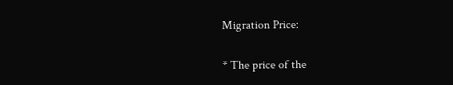Migration Price:

* The price of the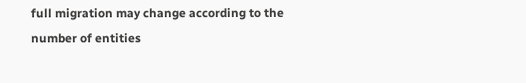full migration may change according to the number of entities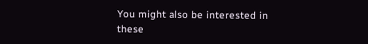You might also be interested in these